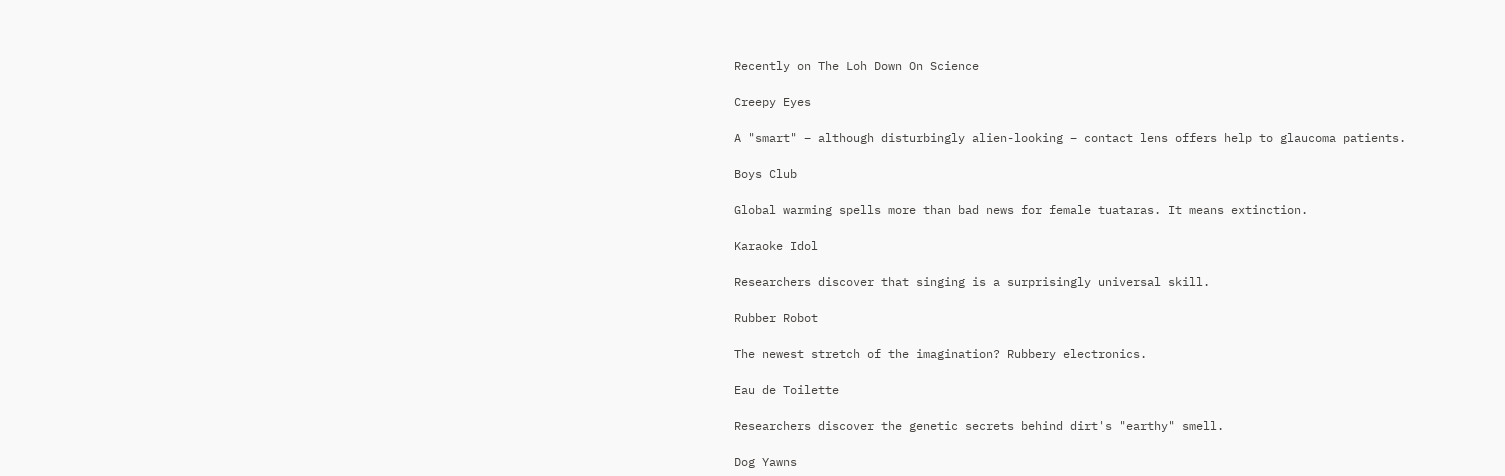Recently on The Loh Down On Science

Creepy Eyes

A "smart" – although disturbingly alien-looking – contact lens offers help to glaucoma patients.

Boys Club

Global warming spells more than bad news for female tuataras. It means extinction.

Karaoke Idol

Researchers discover that singing is a surprisingly universal skill.

Rubber Robot

The newest stretch of the imagination? Rubbery electronics.

Eau de Toilette

Researchers discover the genetic secrets behind dirt's "earthy" smell.

Dog Yawns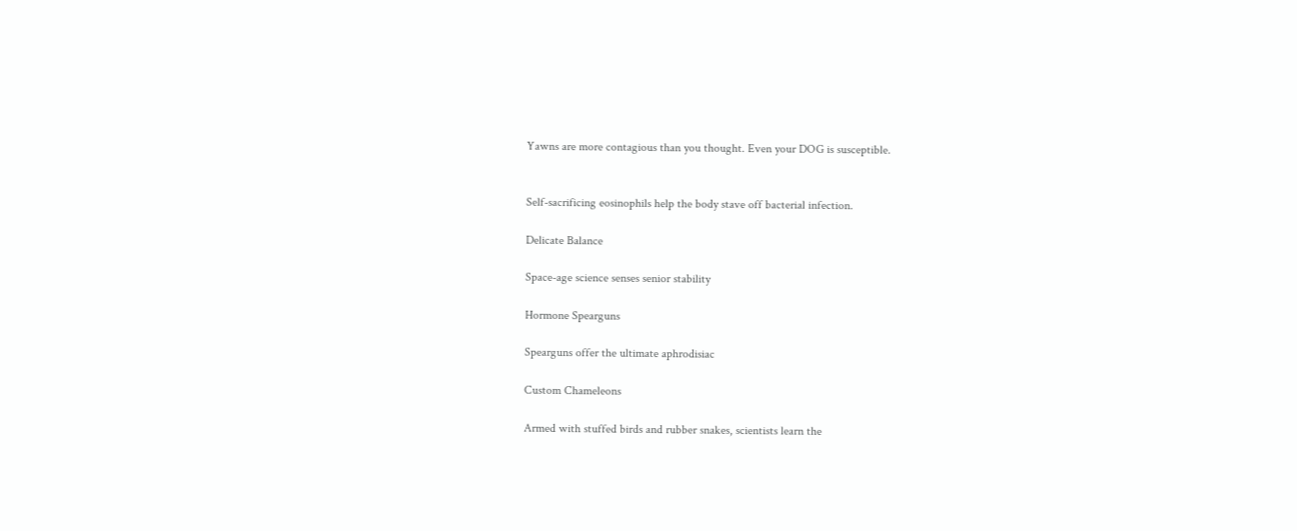Yawns are more contagious than you thought. Even your DOG is susceptible.


Self-sacrificing eosinophils help the body stave off bacterial infection.

Delicate Balance

Space-age science senses senior stability

Hormone Spearguns

Spearguns offer the ultimate aphrodisiac

Custom Chameleons

Armed with stuffed birds and rubber snakes, scientists learn the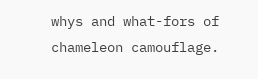whys and what-fors of chameleon camouflage.